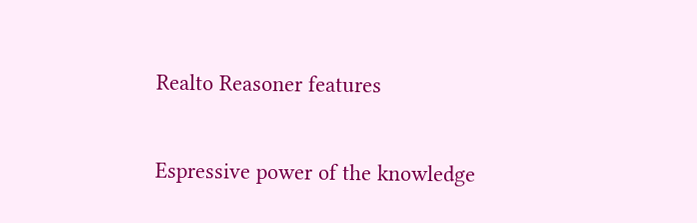Realto Reasoner features

Espressive power of the knowledge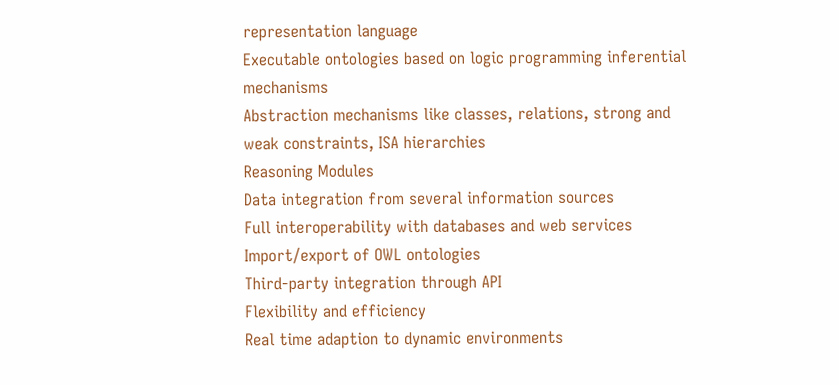representation language
Executable ontologies based on logic programming inferential mechanisms
Abstraction mechanisms like classes, relations, strong and weak constraints, ISA hierarchies
Reasoning Modules
Data integration from several information sources
Full interoperability with databases and web services
Import/export of OWL ontologies
Third-party integration through API
Flexibility and efficiency
Real time adaption to dynamic environments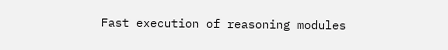Fast execution of reasoning modules